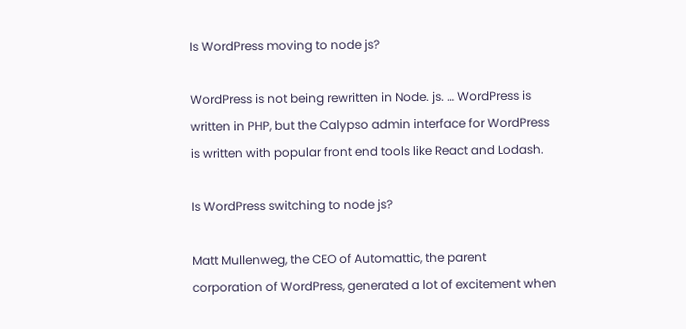Is WordPress moving to node js?

WordPress is not being rewritten in Node. js. … WordPress is written in PHP, but the Calypso admin interface for WordPress is written with popular front end tools like React and Lodash.

Is WordPress switching to node js?

Matt Mullenweg, the CEO of Automattic, the parent corporation of WordPress, generated a lot of excitement when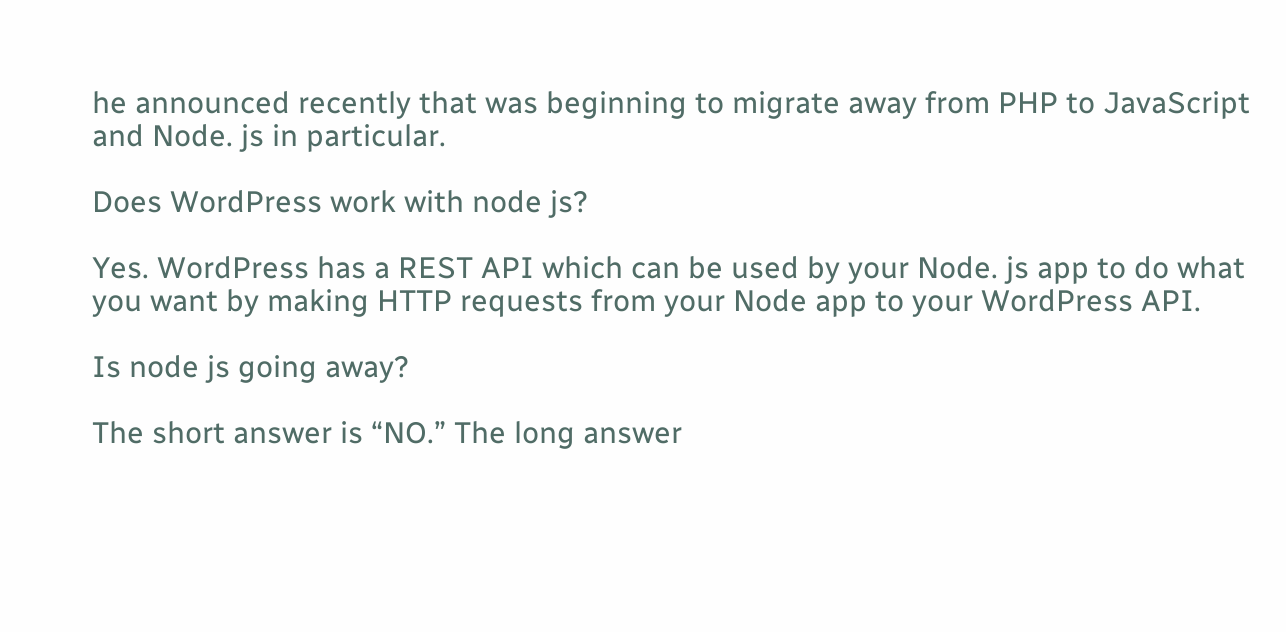he announced recently that was beginning to migrate away from PHP to JavaScript and Node. js in particular.

Does WordPress work with node js?

Yes. WordPress has a REST API which can be used by your Node. js app to do what you want by making HTTP requests from your Node app to your WordPress API.

Is node js going away?

The short answer is “NO.” The long answer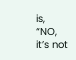is, “NO, it’s not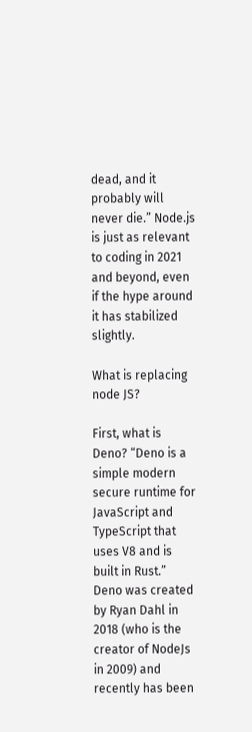dead, and it probably will never die.” Node.js is just as relevant to coding in 2021 and beyond, even if the hype around it has stabilized slightly.

What is replacing node JS?

First, what is Deno? “Deno is a simple modern secure runtime for JavaScript and TypeScript that uses V8 and is built in Rust.” Deno was created by Ryan Dahl in 2018 (who is the creator of NodeJs in 2009) and recently has been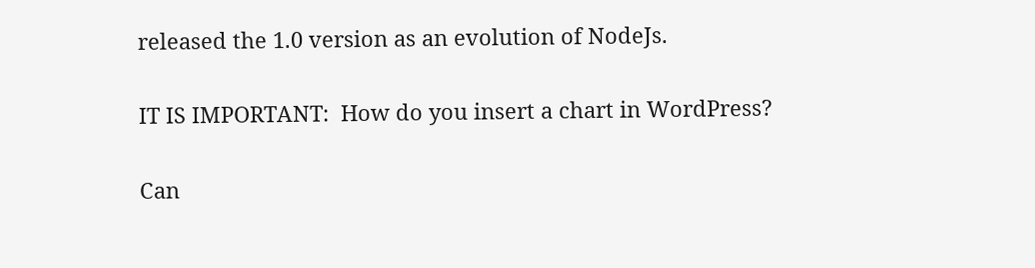released the 1.0 version as an evolution of NodeJs.

IT IS IMPORTANT:  How do you insert a chart in WordPress?

Can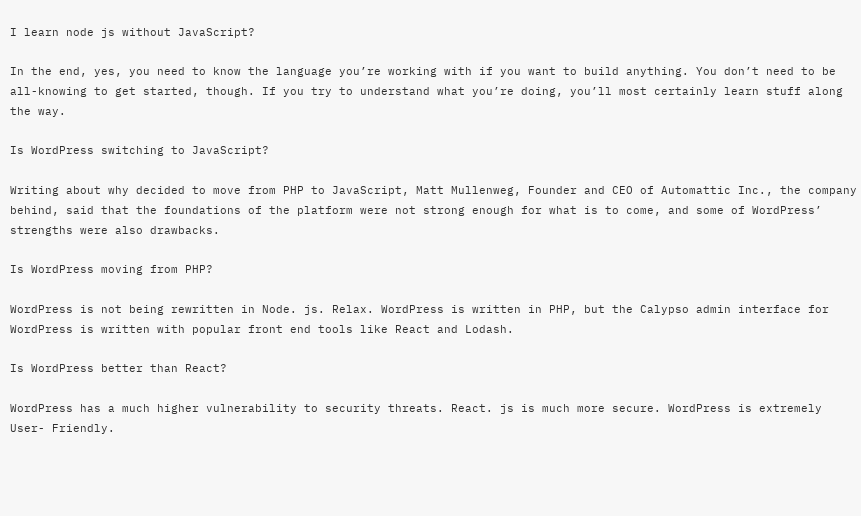I learn node js without JavaScript?

In the end, yes, you need to know the language you’re working with if you want to build anything. You don’t need to be all-knowing to get started, though. If you try to understand what you’re doing, you’ll most certainly learn stuff along the way.

Is WordPress switching to JavaScript?

Writing about why decided to move from PHP to JavaScript, Matt Mullenweg, Founder and CEO of Automattic Inc., the company behind, said that the foundations of the platform were not strong enough for what is to come, and some of WordPress’ strengths were also drawbacks.

Is WordPress moving from PHP?

WordPress is not being rewritten in Node. js. Relax. WordPress is written in PHP, but the Calypso admin interface for WordPress is written with popular front end tools like React and Lodash.

Is WordPress better than React?

WordPress has a much higher vulnerability to security threats. React. js is much more secure. WordPress is extremely User- Friendly.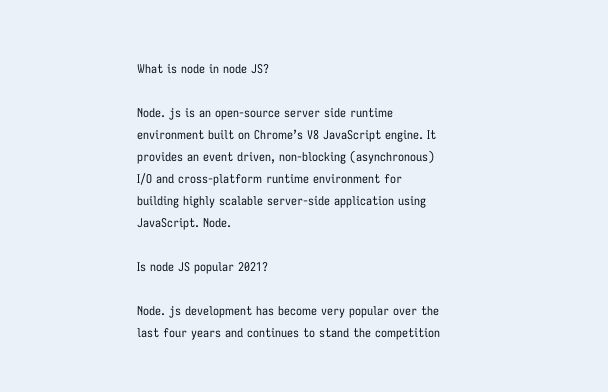What is node in node JS?

Node. js is an open-source server side runtime environment built on Chrome’s V8 JavaScript engine. It provides an event driven, non-blocking (asynchronous) I/O and cross-platform runtime environment for building highly scalable server-side application using JavaScript. Node.

Is node JS popular 2021?

Node. js development has become very popular over the last four years and continues to stand the competition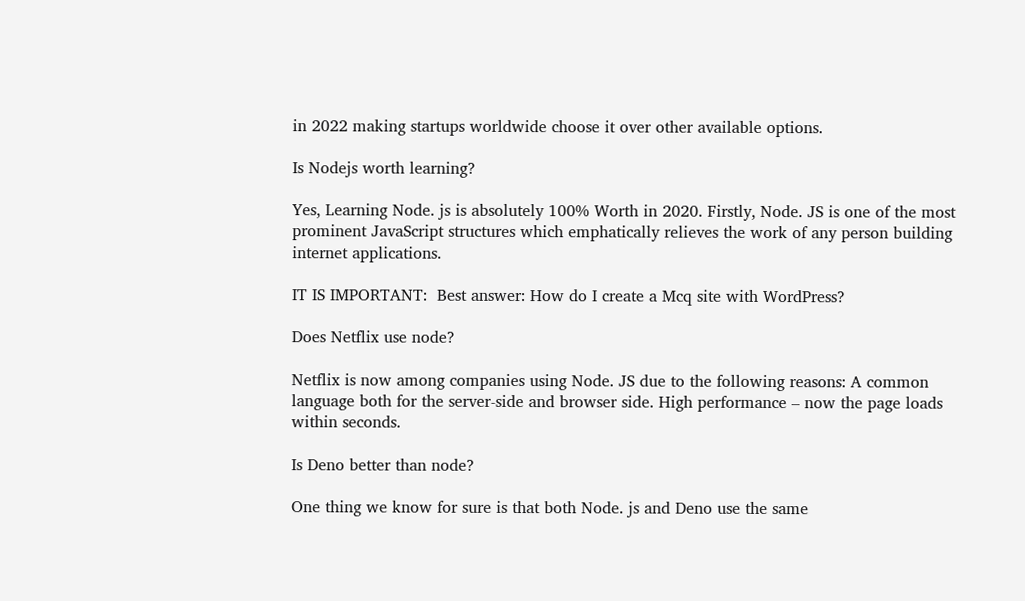in 2022 making startups worldwide choose it over other available options.

Is Nodejs worth learning?

Yes, Learning Node. js is absolutely 100% Worth in 2020. Firstly, Node. JS is one of the most prominent JavaScript structures which emphatically relieves the work of any person building internet applications.

IT IS IMPORTANT:  Best answer: How do I create a Mcq site with WordPress?

Does Netflix use node?

Netflix is now among companies using Node. JS due to the following reasons: A common language both for the server-side and browser side. High performance – now the page loads within seconds.

Is Deno better than node?

One thing we know for sure is that both Node. js and Deno use the same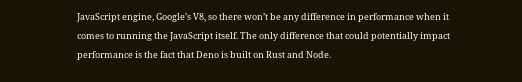JavaScript engine, Google’s V8, so there won’t be any difference in performance when it comes to running the JavaScript itself. The only difference that could potentially impact performance is the fact that Deno is built on Rust and Node.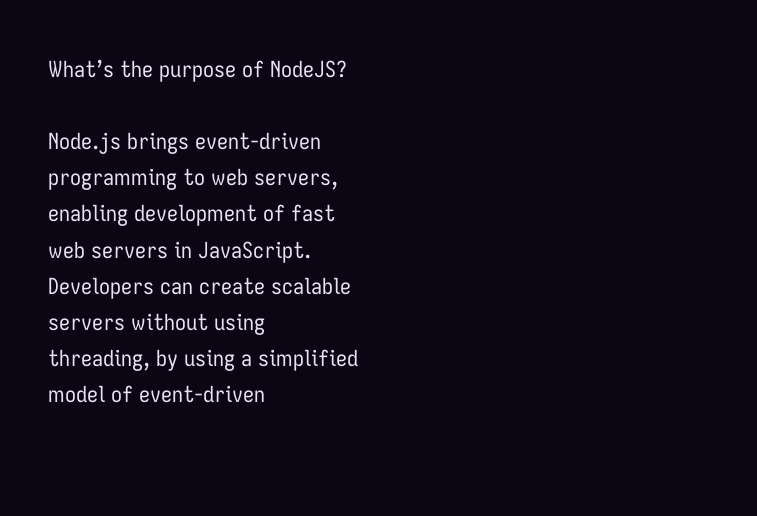What’s the purpose of NodeJS?

Node.js brings event-driven programming to web servers, enabling development of fast web servers in JavaScript. Developers can create scalable servers without using threading, by using a simplified model of event-driven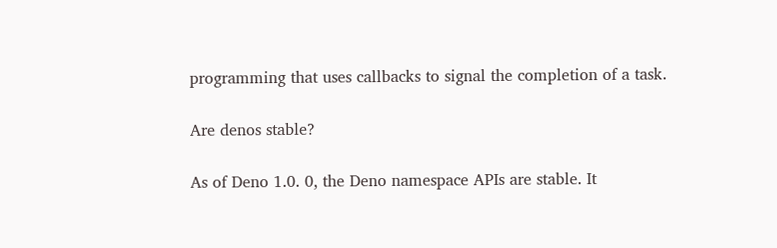programming that uses callbacks to signal the completion of a task.

Are denos stable?

As of Deno 1.0. 0, the Deno namespace APIs are stable. It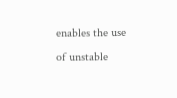enables the use of unstable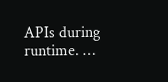APIs during runtime. …